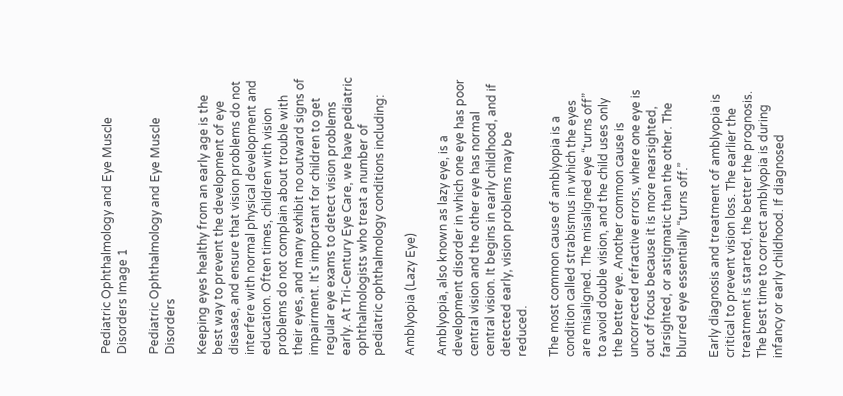Pediatric Ophthalmology and Eye Muscle Disorders Image 1

Pediatric Ophthalmology and Eye Muscle Disorders

Keeping eyes healthy from an early age is the best way to prevent the development of eye disease, and ensure that vision problems do not interfere with normal physical development and education. Often times, children with vision problems do not complain about trouble with their eyes, and many exhibit no outward signs of impairment. It's important for children to get regular eye exams to detect vision problems early. At Tri-Century Eye Care, we have pediatric ophthalmologists who treat a number of pediatric ophthalmology conditions including:

Amblyopia (Lazy Eye)

Amblyopia, also known as lazy eye, is a development disorder in which one eye has poor central vision and the other eye has normal central vision. It begins in early childhood, and if detected early, vision problems may be reduced.

The most common cause of amblyopia is a condition called strabismus in which the eyes are misaligned. The misaligned eye “turns off” to avoid double vision, and the child uses only the better eye. Another common cause is uncorrected refractive errors, where one eye is out of focus because it is more nearsighted, farsighted, or astigmatic than the other. The blurred eye essentially “turns off.”

Early diagnosis and treatment of amblyopia is critical to prevent vision loss. The earlier the treatment is started, the better the prognosis. The best time to correct amblyopia is during infancy or early childhood. If diagnosed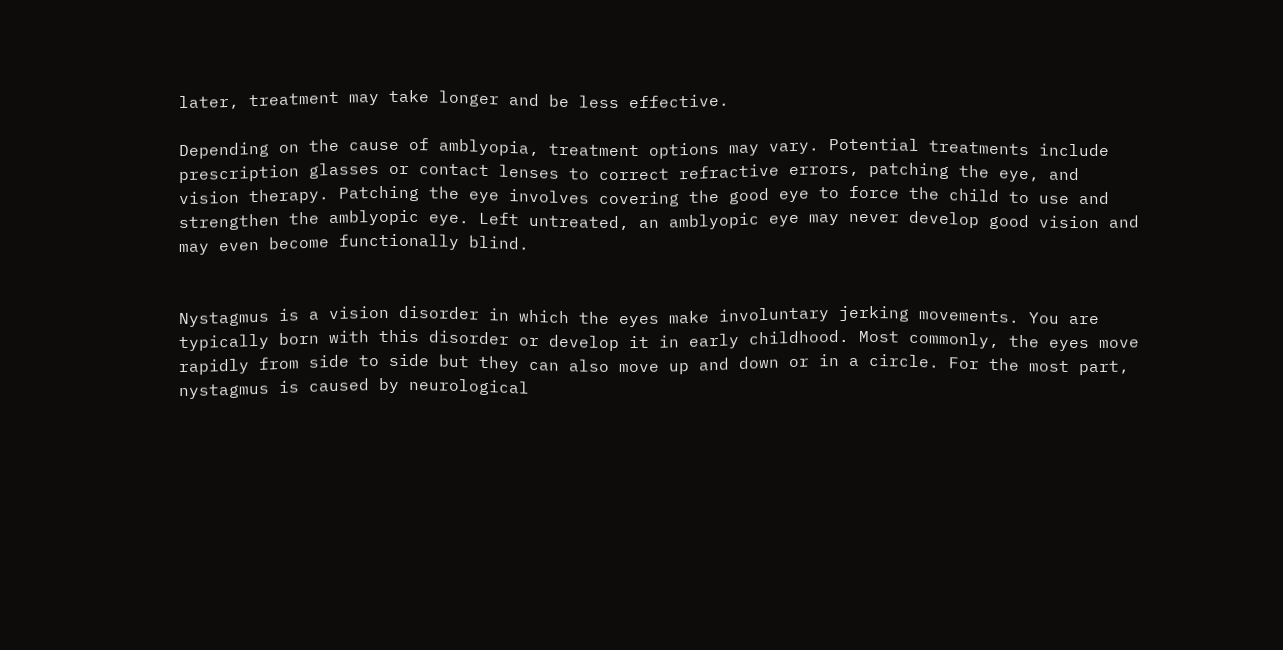later, treatment may take longer and be less effective.

Depending on the cause of amblyopia, treatment options may vary. Potential treatments include prescription glasses or contact lenses to correct refractive errors, patching the eye, and vision therapy. Patching the eye involves covering the good eye to force the child to use and strengthen the amblyopic eye. Left untreated, an amblyopic eye may never develop good vision and may even become functionally blind.


Nystagmus is a vision disorder in which the eyes make involuntary jerking movements. You are typically born with this disorder or develop it in early childhood. Most commonly, the eyes move rapidly from side to side but they can also move up and down or in a circle. For the most part, nystagmus is caused by neurological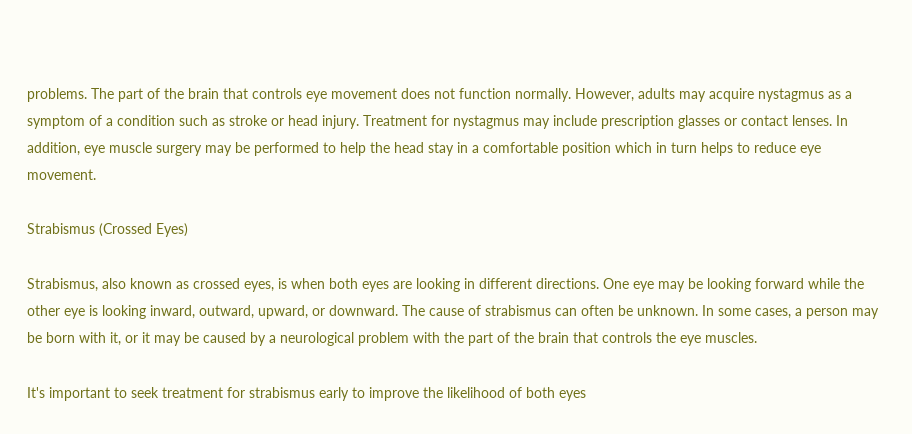problems. The part of the brain that controls eye movement does not function normally. However, adults may acquire nystagmus as a symptom of a condition such as stroke or head injury. Treatment for nystagmus may include prescription glasses or contact lenses. In addition, eye muscle surgery may be performed to help the head stay in a comfortable position which in turn helps to reduce eye movement.

Strabismus (Crossed Eyes)

Strabismus, also known as crossed eyes, is when both eyes are looking in different directions. One eye may be looking forward while the other eye is looking inward, outward, upward, or downward. The cause of strabismus can often be unknown. In some cases, a person may be born with it, or it may be caused by a neurological problem with the part of the brain that controls the eye muscles.

It's important to seek treatment for strabismus early to improve the likelihood of both eyes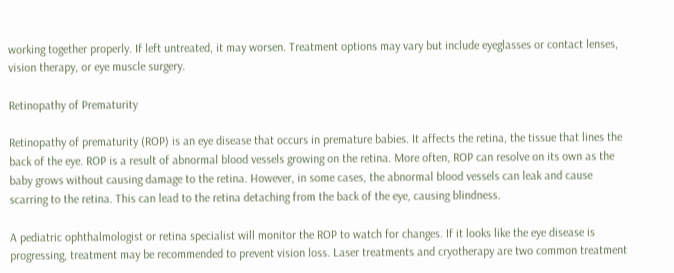working together properly. If left untreated, it may worsen. Treatment options may vary but include eyeglasses or contact lenses, vision therapy, or eye muscle surgery.

Retinopathy of Prematurity

Retinopathy of prematurity (ROP) is an eye disease that occurs in premature babies. It affects the retina, the tissue that lines the back of the eye. ROP is a result of abnormal blood vessels growing on the retina. More often, ROP can resolve on its own as the baby grows without causing damage to the retina. However, in some cases, the abnormal blood vessels can leak and cause scarring to the retina. This can lead to the retina detaching from the back of the eye, causing blindness.

A pediatric ophthalmologist or retina specialist will monitor the ROP to watch for changes. If it looks like the eye disease is progressing, treatment may be recommended to prevent vision loss. Laser treatments and cryotherapy are two common treatment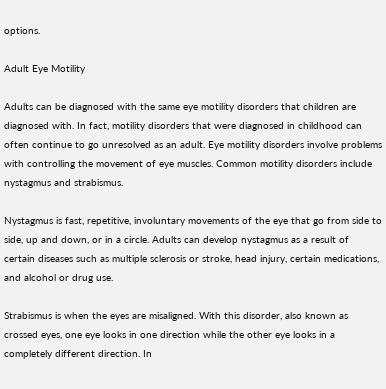options.

Adult Eye Motility

Adults can be diagnosed with the same eye motility disorders that children are diagnosed with. In fact, motility disorders that were diagnosed in childhood can often continue to go unresolved as an adult. Eye motility disorders involve problems with controlling the movement of eye muscles. Common motility disorders include nystagmus and strabismus.

Nystagmus is fast, repetitive, involuntary movements of the eye that go from side to side, up and down, or in a circle. Adults can develop nystagmus as a result of certain diseases such as multiple sclerosis or stroke, head injury, certain medications, and alcohol or drug use.

Strabismus is when the eyes are misaligned. With this disorder, also known as crossed eyes, one eye looks in one direction while the other eye looks in a completely different direction. In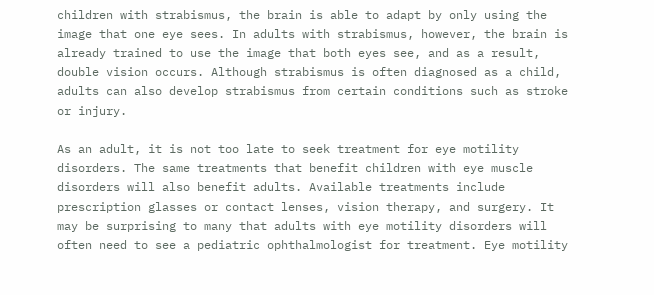children with strabismus, the brain is able to adapt by only using the image that one eye sees. In adults with strabismus, however, the brain is already trained to use the image that both eyes see, and as a result, double vision occurs. Although strabismus is often diagnosed as a child, adults can also develop strabismus from certain conditions such as stroke or injury.

As an adult, it is not too late to seek treatment for eye motility disorders. The same treatments that benefit children with eye muscle disorders will also benefit adults. Available treatments include prescription glasses or contact lenses, vision therapy, and surgery. It may be surprising to many that adults with eye motility disorders will often need to see a pediatric ophthalmologist for treatment. Eye motility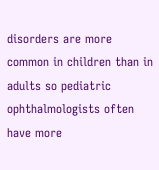disorders are more common in children than in adults so pediatric ophthalmologists often have more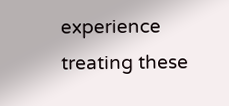experience treating these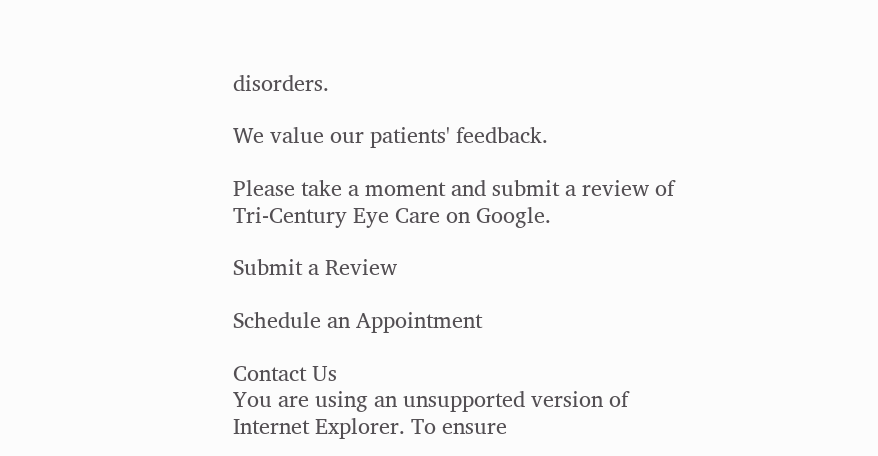disorders.

We value our patients' feedback.

Please take a moment and submit a review of Tri-Century Eye Care on Google.

Submit a Review

Schedule an Appointment

Contact Us
You are using an unsupported version of Internet Explorer. To ensure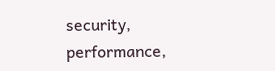security, performance,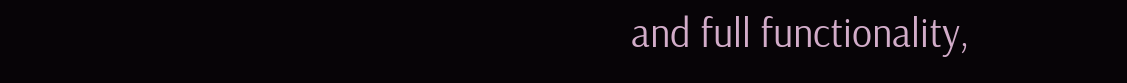and full functionality,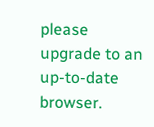please upgrade to an up-to-date browser.